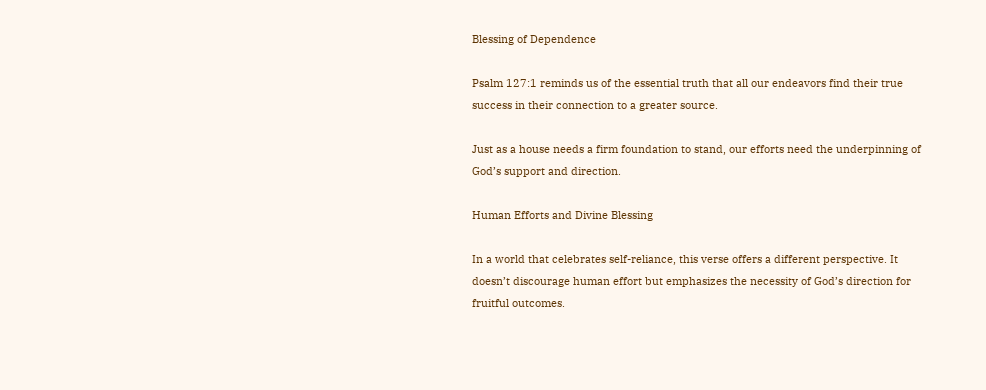Blessing of Dependence

Psalm 127:1 reminds us of the essential truth that all our endeavors find their true success in their connection to a greater source.

Just as a house needs a firm foundation to stand, our efforts need the underpinning of God’s support and direction.

Human Efforts and Divine Blessing

In a world that celebrates self-reliance, this verse offers a different perspective. It doesn’t discourage human effort but emphasizes the necessity of God’s direction for fruitful outcomes.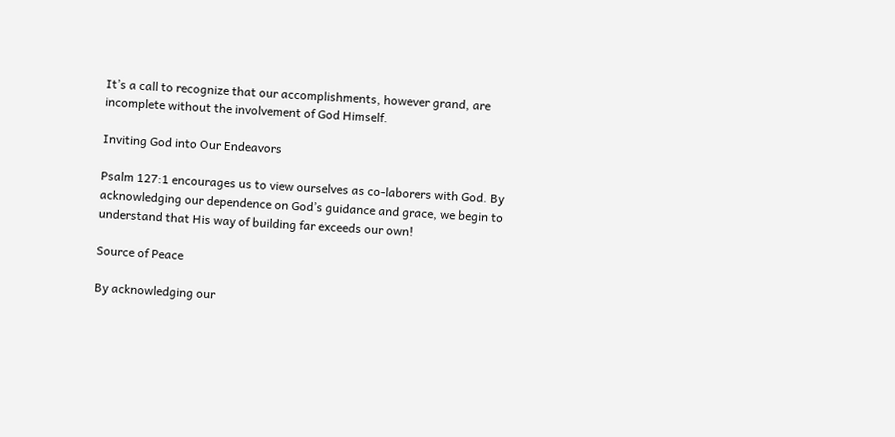It’s a call to recognize that our accomplishments, however grand, are incomplete without the involvement of God Himself.

Inviting God into Our Endeavors

Psalm 127:1 encourages us to view ourselves as co-laborers with God. By acknowledging our dependence on God’s guidance and grace, we begin to understand that His way of building far exceeds our own!

Source of Peace

By acknowledging our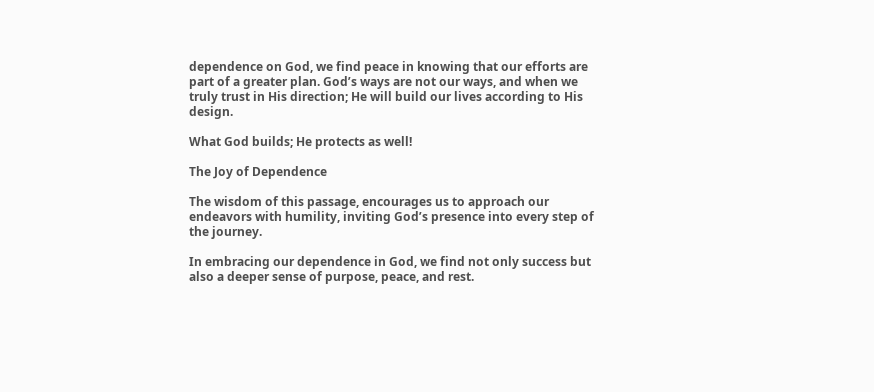dependence on God, we find peace in knowing that our efforts are part of a greater plan. God’s ways are not our ways, and when we truly trust in His direction; He will build our lives according to His design.

What God builds; He protects as well!

The Joy of Dependence

The wisdom of this passage, encourages us to approach our endeavors with humility, inviting God’s presence into every step of the journey.

In embracing our dependence in God, we find not only success but also a deeper sense of purpose, peace, and rest.